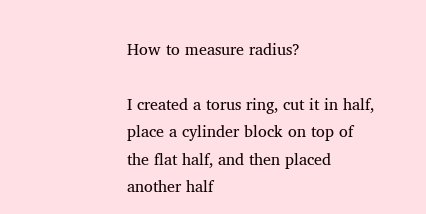How to measure radius?

I created a torus ring, cut it in half, place a cylinder block on top of the flat half, and then placed another half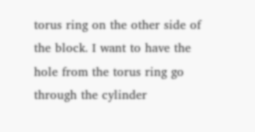torus ring on the other side of the block. I want to have the hole from the torus ring go through the cylinder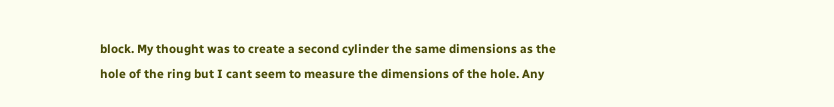block. My thought was to create a second cylinder the same dimensions as the hole of the ring but I cant seem to measure the dimensions of the hole. Any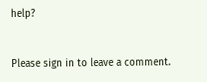help?


Please sign in to leave a comment.